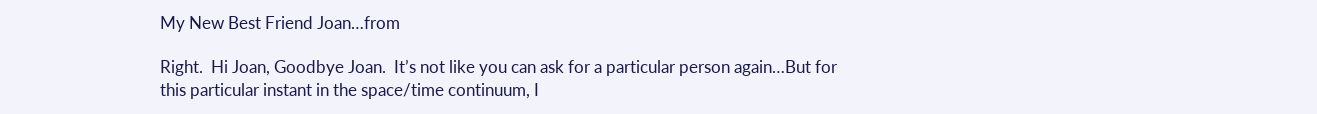My New Best Friend Joan…from

Right.  Hi Joan, Goodbye Joan.  It’s not like you can ask for a particular person again…But for this particular instant in the space/time continuum, I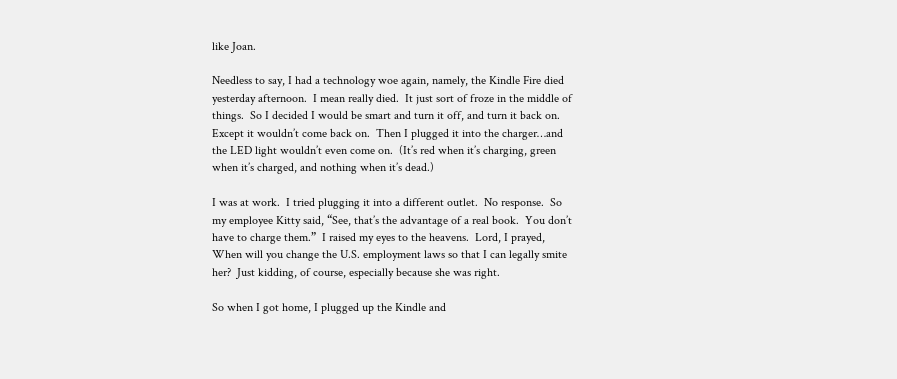like Joan.

Needless to say, I had a technology woe again, namely, the Kindle Fire died yesterday afternoon.  I mean really died.  It just sort of froze in the middle of things.  So I decided I would be smart and turn it off, and turn it back on.  Except it wouldn’t come back on.  Then I plugged it into the charger…and the LED light wouldn’t even come on.  (It’s red when it’s charging, green when it’s charged, and nothing when it’s dead.)

I was at work.  I tried plugging it into a different outlet.  No response.  So my employee Kitty said, “See, that’s the advantage of a real book.  You don’t have to charge them.”  I raised my eyes to the heavens.  Lord, I prayed, When will you change the U.S. employment laws so that I can legally smite her?  Just kidding, of course, especially because she was right.

So when I got home, I plugged up the Kindle and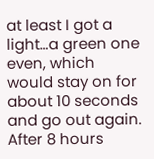at least I got a light…a green one even, which would stay on for about 10 seconds and go out again.  After 8 hours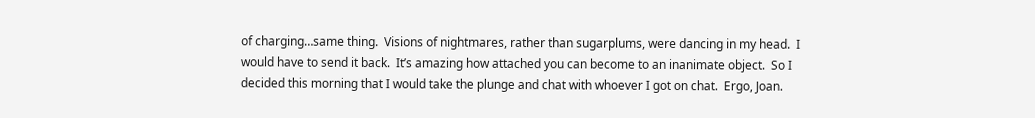of charging…same thing.  Visions of nightmares, rather than sugarplums, were dancing in my head.  I would have to send it back.  It’s amazing how attached you can become to an inanimate object.  So I decided this morning that I would take the plunge and chat with whoever I got on chat.  Ergo, Joan.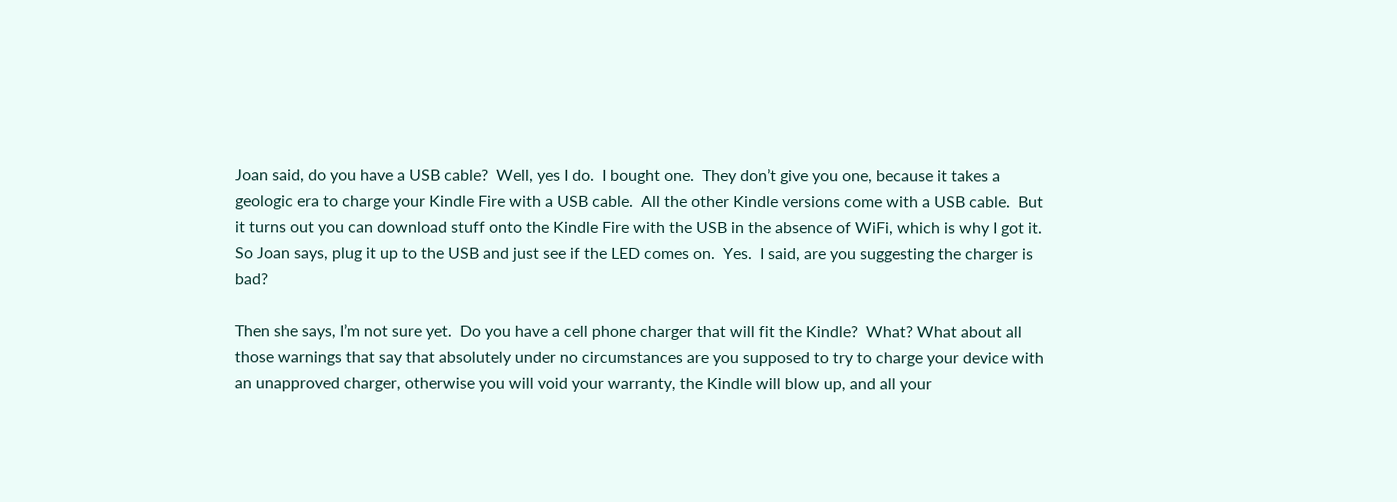Joan said, do you have a USB cable?  Well, yes I do.  I bought one.  They don’t give you one, because it takes a geologic era to charge your Kindle Fire with a USB cable.  All the other Kindle versions come with a USB cable.  But it turns out you can download stuff onto the Kindle Fire with the USB in the absence of WiFi, which is why I got it.  So Joan says, plug it up to the USB and just see if the LED comes on.  Yes.  I said, are you suggesting the charger is bad?

Then she says, I’m not sure yet.  Do you have a cell phone charger that will fit the Kindle?  What? What about all those warnings that say that absolutely under no circumstances are you supposed to try to charge your device with an unapproved charger, otherwise you will void your warranty, the Kindle will blow up, and all your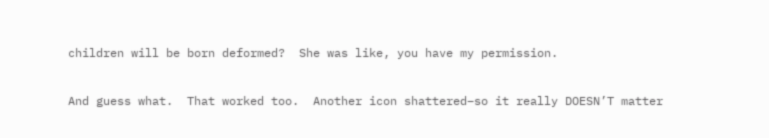children will be born deformed?  She was like, you have my permission.

And guess what.  That worked too.  Another icon shattered–so it really DOESN’T matter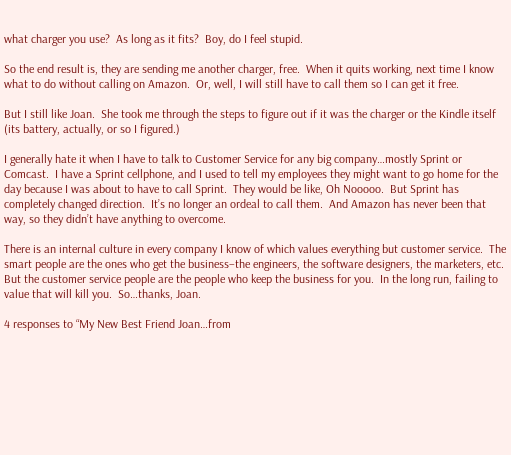what charger you use?  As long as it fits?  Boy, do I feel stupid.

So the end result is, they are sending me another charger, free.  When it quits working, next time I know what to do without calling on Amazon.  Or, well, I will still have to call them so I can get it free.

But I still like Joan.  She took me through the steps to figure out if it was the charger or the Kindle itself (its battery, actually, or so I figured.)

I generally hate it when I have to talk to Customer Service for any big company…mostly Sprint or Comcast.  I have a Sprint cellphone, and I used to tell my employees they might want to go home for the day because I was about to have to call Sprint.  They would be like, Oh Nooooo.  But Sprint has completely changed direction.  It’s no longer an ordeal to call them.  And Amazon has never been that way, so they didn’t have anything to overcome.

There is an internal culture in every company I know of which values everything but customer service.  The smart people are the ones who get the business–the engineers, the software designers, the marketers, etc.  But the customer service people are the people who keep the business for you.  In the long run, failing to value that will kill you.  So…thanks, Joan.

4 responses to “My New Best Friend Joan…from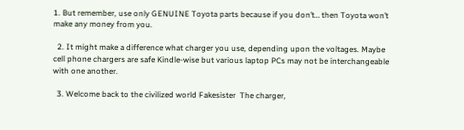1. But remember, use only GENUINE Toyota parts because if you don’t… then Toyota won’t make any money from you.

  2. It might make a difference what charger you use, depending upon the voltages. Maybe cell phone chargers are safe Kindle-wise but various laptop PCs may not be interchangeable with one another.

  3. Welcome back to the civilized world Fakesister  The charger,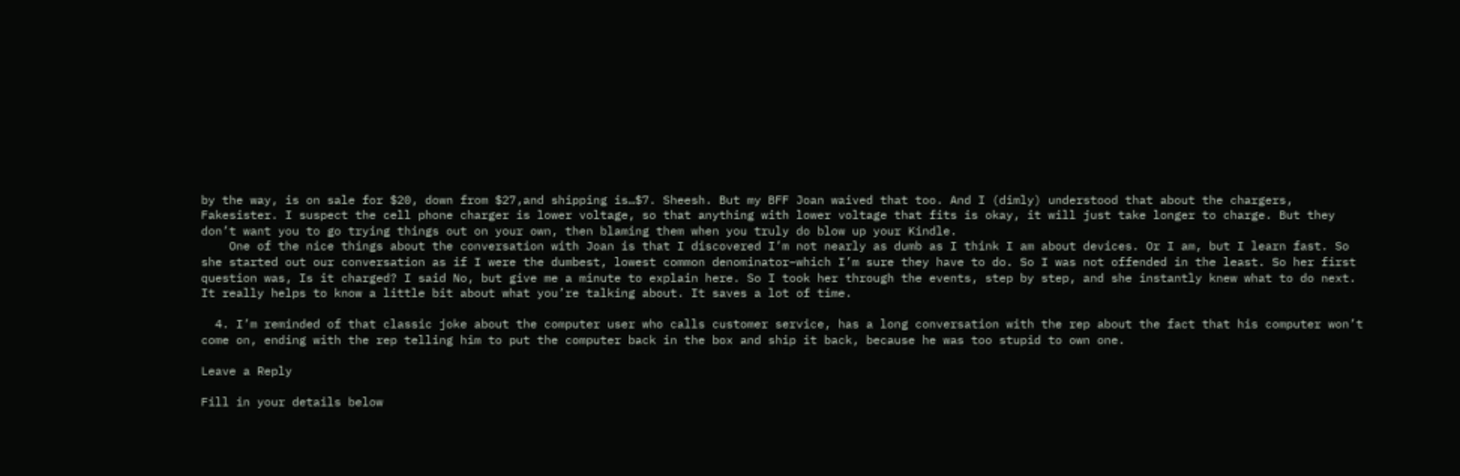by the way, is on sale for $20, down from $27,and shipping is…$7. Sheesh. But my BFF Joan waived that too. And I (dimly) understood that about the chargers, Fakesister. I suspect the cell phone charger is lower voltage, so that anything with lower voltage that fits is okay, it will just take longer to charge. But they don’t want you to go trying things out on your own, then blaming them when you truly do blow up your Kindle.
    One of the nice things about the conversation with Joan is that I discovered I’m not nearly as dumb as I think I am about devices. Or I am, but I learn fast. So she started out our conversation as if I were the dumbest, lowest common denominator–which I’m sure they have to do. So I was not offended in the least. So her first question was, Is it charged? I said No, but give me a minute to explain here. So I took her through the events, step by step, and she instantly knew what to do next. It really helps to know a little bit about what you’re talking about. It saves a lot of time.

  4. I’m reminded of that classic joke about the computer user who calls customer service, has a long conversation with the rep about the fact that his computer won’t come on, ending with the rep telling him to put the computer back in the box and ship it back, because he was too stupid to own one.

Leave a Reply

Fill in your details below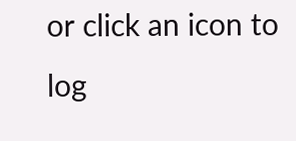or click an icon to log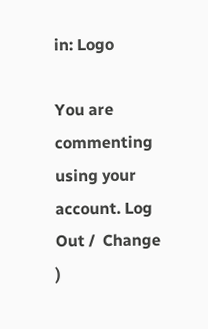in: Logo

You are commenting using your account. Log Out /  Change )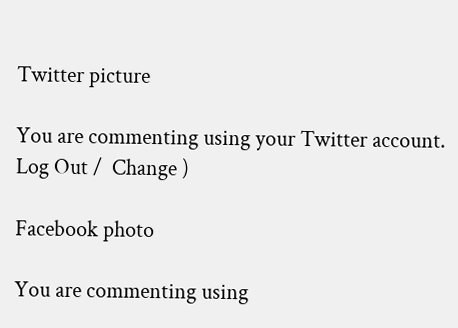Twitter picture

You are commenting using your Twitter account. Log Out /  Change )

Facebook photo

You are commenting using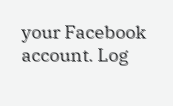your Facebook account. Log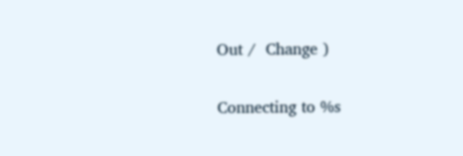Out /  Change )

Connecting to %s